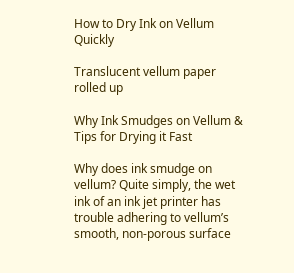How to Dry Ink on Vellum Quickly

Translucent vellum paper rolled up

Why Ink Smudges on Vellum & Tips for Drying it Fast

Why does ink smudge on vellum? Quite simply, the wet ink of an ink jet printer has trouble adhering to vellum’s smooth, non-porous surface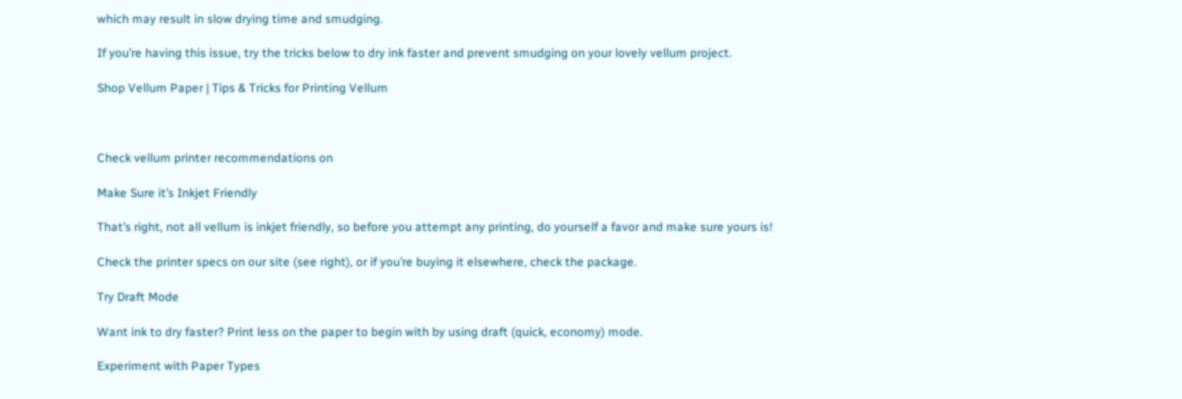which may result in slow drying time and smudging.

If you’re having this issue, try the tricks below to dry ink faster and prevent smudging on your lovely vellum project.

Shop Vellum Paper | Tips & Tricks for Printing Vellum



Check vellum printer recommendations on

Make Sure it’s Inkjet Friendly

That’s right, not all vellum is inkjet friendly, so before you attempt any printing, do yourself a favor and make sure yours is!

Check the printer specs on our site (see right), or if you’re buying it elsewhere, check the package.

Try Draft Mode

Want ink to dry faster? Print less on the paper to begin with by using draft (quick, economy) mode.

Experiment with Paper Types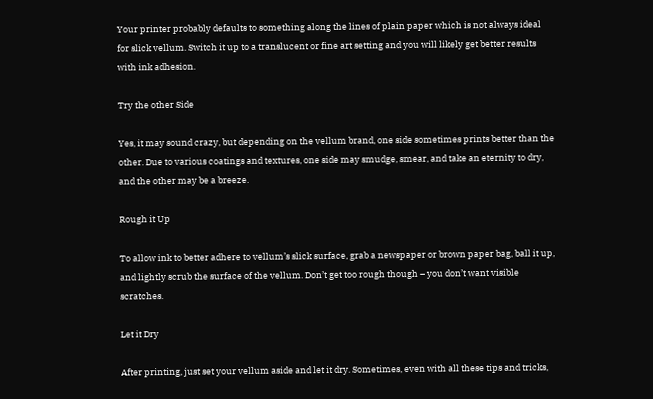Your printer probably defaults to something along the lines of plain paper which is not always ideal for slick vellum. Switch it up to a translucent or fine art setting and you will likely get better results with ink adhesion.

Try the other Side

Yes, it may sound crazy, but depending on the vellum brand, one side sometimes prints better than the other. Due to various coatings and textures, one side may smudge, smear, and take an eternity to dry, and the other may be a breeze.

Rough it Up

To allow ink to better adhere to vellum’s slick surface, grab a newspaper or brown paper bag, ball it up, and lightly scrub the surface of the vellum. Don’t get too rough though – you don’t want visible scratches.

Let it Dry

After printing, just set your vellum aside and let it dry. Sometimes, even with all these tips and tricks,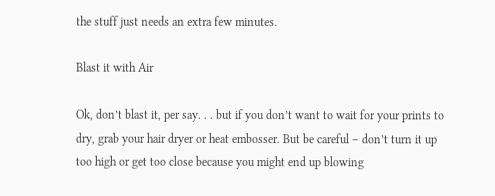the stuff just needs an extra few minutes.

Blast it with Air

Ok, don’t blast it, per say. . . but if you don’t want to wait for your prints to dry, grab your hair dryer or heat embosser. But be careful – don’t turn it up too high or get too close because you might end up blowing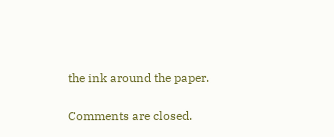the ink around the paper.

Comments are closed.